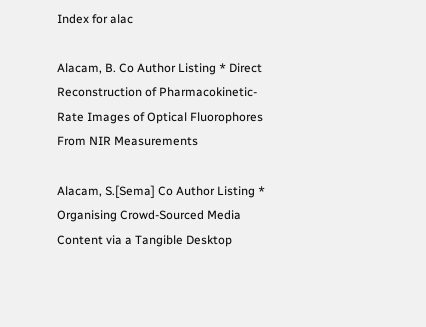Index for alac

Alacam, B. Co Author Listing * Direct Reconstruction of Pharmacokinetic-Rate Images of Optical Fluorophores From NIR Measurements

Alacam, S.[Sema] Co Author Listing * Organising Crowd-Sourced Media Content via a Tangible Desktop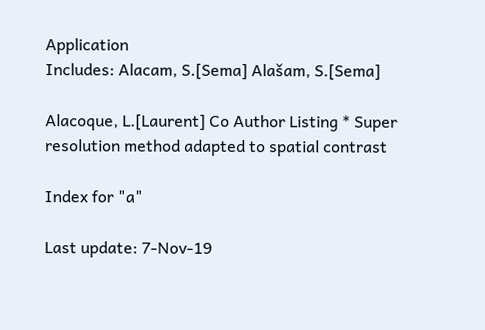Application
Includes: Alacam, S.[Sema] Alašam, S.[Sema]

Alacoque, L.[Laurent] Co Author Listing * Super resolution method adapted to spatial contrast

Index for "a"

Last update: 7-Nov-19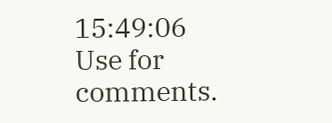15:49:06
Use for comments.